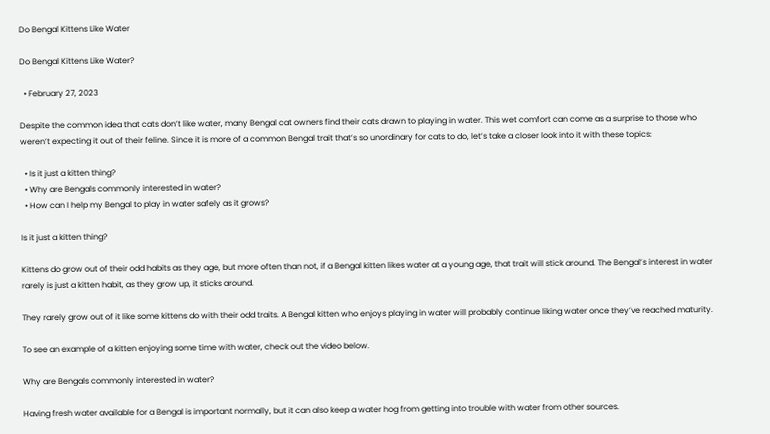Do Bengal Kittens Like Water

Do Bengal Kittens Like Water?

  • February 27, 2023

Despite the common idea that cats don’t like water, many Bengal cat owners find their cats drawn to playing in water. This wet comfort can come as a surprise to those who weren’t expecting it out of their feline. Since it is more of a common Bengal trait that’s so unordinary for cats to do, let’s take a closer look into it with these topics:

  • Is it just a kitten thing?
  • Why are Bengals commonly interested in water?
  • How can I help my Bengal to play in water safely as it grows?

Is it just a kitten thing?

Kittens do grow out of their odd habits as they age, but more often than not, if a Bengal kitten likes water at a young age, that trait will stick around. The Bengal’s interest in water rarely is just a kitten habit, as they grow up, it sticks around.

They rarely grow out of it like some kittens do with their odd traits. A Bengal kitten who enjoys playing in water will probably continue liking water once they’ve reached maturity.

To see an example of a kitten enjoying some time with water, check out the video below.

Why are Bengals commonly interested in water?

Having fresh water available for a Bengal is important normally, but it can also keep a water hog from getting into trouble with water from other sources.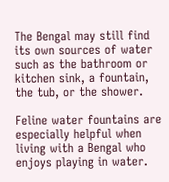The Bengal may still find its own sources of water such as the bathroom or kitchen sink, a fountain, the tub, or the shower.

Feline water fountains are especially helpful when living with a Bengal who enjoys playing in water.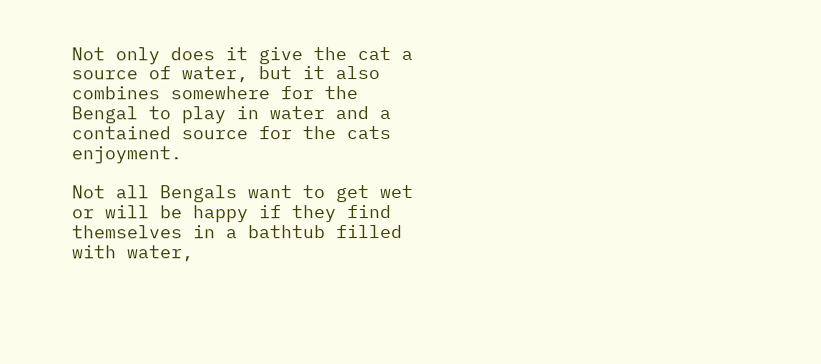Not only does it give the cat a source of water, but it also combines somewhere for the Bengal to play in water and a contained source for the cats enjoyment.

Not all Bengals want to get wet or will be happy if they find themselves in a bathtub filled with water,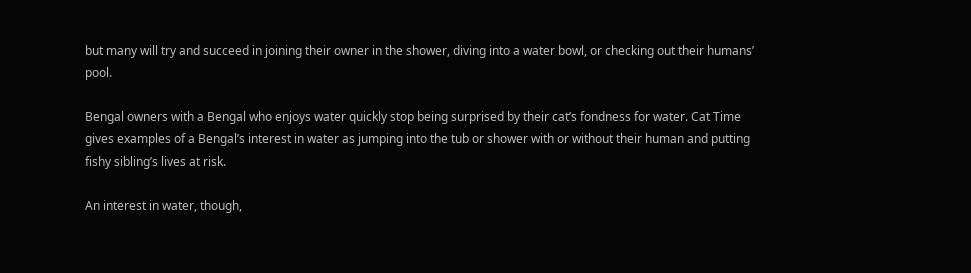but many will try and succeed in joining their owner in the shower, diving into a water bowl, or checking out their humans’ pool.

Bengal owners with a Bengal who enjoys water quickly stop being surprised by their cat’s fondness for water. Cat Time gives examples of a Bengal’s interest in water as jumping into the tub or shower with or without their human and putting fishy sibling’s lives at risk.

An interest in water, though,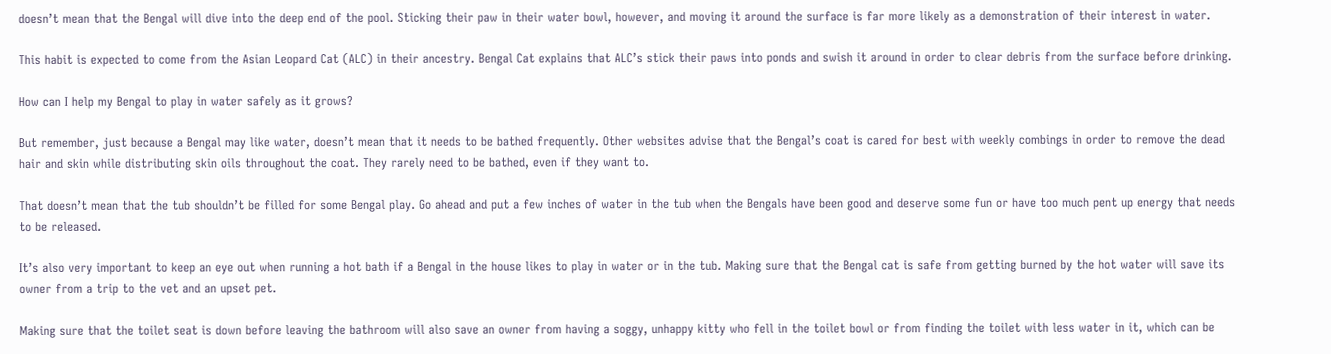doesn’t mean that the Bengal will dive into the deep end of the pool. Sticking their paw in their water bowl, however, and moving it around the surface is far more likely as a demonstration of their interest in water.

This habit is expected to come from the Asian Leopard Cat (ALC) in their ancestry. Bengal Cat explains that ALC’s stick their paws into ponds and swish it around in order to clear debris from the surface before drinking.

How can I help my Bengal to play in water safely as it grows?

But remember, just because a Bengal may like water, doesn’t mean that it needs to be bathed frequently. Other websites advise that the Bengal’s coat is cared for best with weekly combings in order to remove the dead hair and skin while distributing skin oils throughout the coat. They rarely need to be bathed, even if they want to.

That doesn’t mean that the tub shouldn’t be filled for some Bengal play. Go ahead and put a few inches of water in the tub when the Bengals have been good and deserve some fun or have too much pent up energy that needs to be released.

It’s also very important to keep an eye out when running a hot bath if a Bengal in the house likes to play in water or in the tub. Making sure that the Bengal cat is safe from getting burned by the hot water will save its owner from a trip to the vet and an upset pet.

Making sure that the toilet seat is down before leaving the bathroom will also save an owner from having a soggy, unhappy kitty who fell in the toilet bowl or from finding the toilet with less water in it, which can be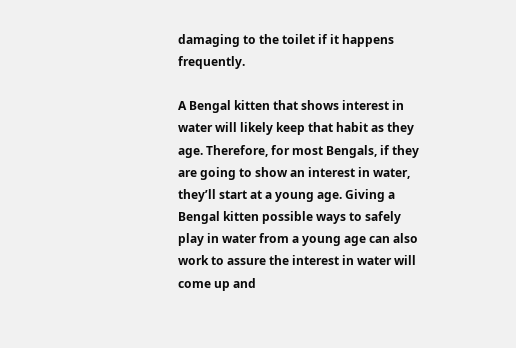damaging to the toilet if it happens frequently.

A Bengal kitten that shows interest in water will likely keep that habit as they age. Therefore, for most Bengals, if they are going to show an interest in water, they’ll start at a young age. Giving a Bengal kitten possible ways to safely play in water from a young age can also work to assure the interest in water will come up and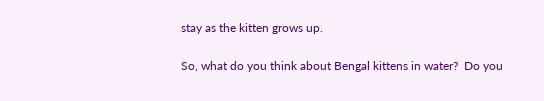stay as the kitten grows up.

So, what do you think about Bengal kittens in water?  Do you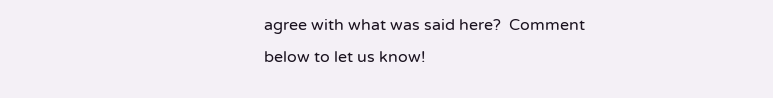agree with what was said here?  Comment below to let us know!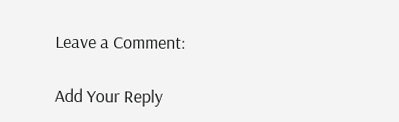Leave a Comment:

Add Your Reply